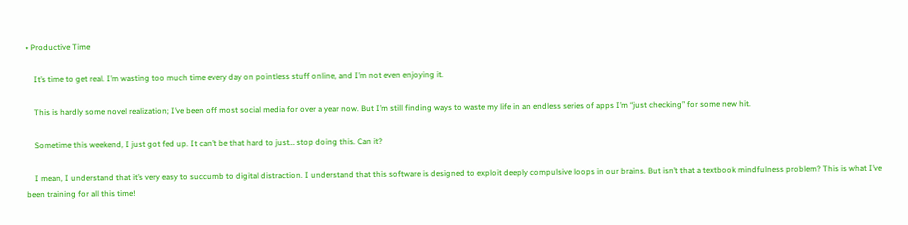• Productive Time

    It’s time to get real. I’m wasting too much time every day on pointless stuff online, and I’m not even enjoying it.

    This is hardly some novel realization; I’ve been off most social media for over a year now. But I’m still finding ways to waste my life in an endless series of apps I’m “just checking” for some new hit.

    Sometime this weekend, I just got fed up. It can’t be that hard to just… stop doing this. Can it?

    I mean, I understand that it’s very easy to succumb to digital distraction. I understand that this software is designed to exploit deeply compulsive loops in our brains. But isn’t that a textbook mindfulness problem? This is what I’ve been training for all this time!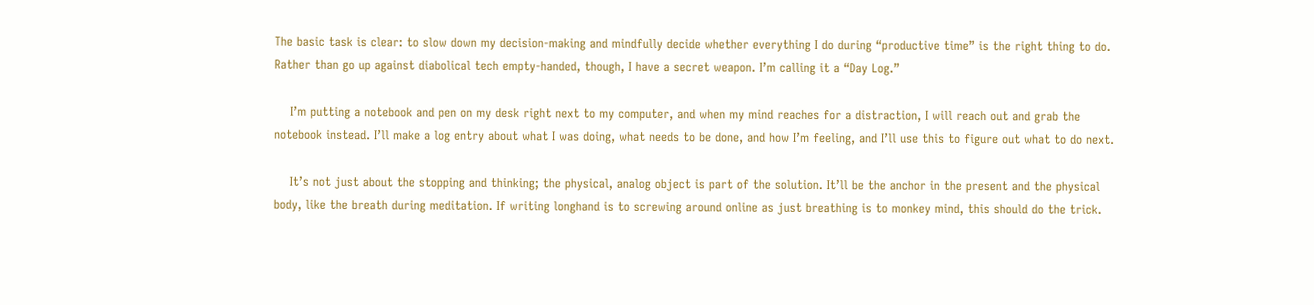The basic task is clear: to slow down my decision-making and mindfully decide whether everything I do during “productive time” is the right thing to do. Rather than go up against diabolical tech empty-handed, though, I have a secret weapon. I’m calling it a “Day Log.”

    I’m putting a notebook and pen on my desk right next to my computer, and when my mind reaches for a distraction, I will reach out and grab the notebook instead. I’ll make a log entry about what I was doing, what needs to be done, and how I’m feeling, and I’ll use this to figure out what to do next.

    It’s not just about the stopping and thinking; the physical, analog object is part of the solution. It’ll be the anchor in the present and the physical body, like the breath during meditation. If writing longhand is to screwing around online as just breathing is to monkey mind, this should do the trick.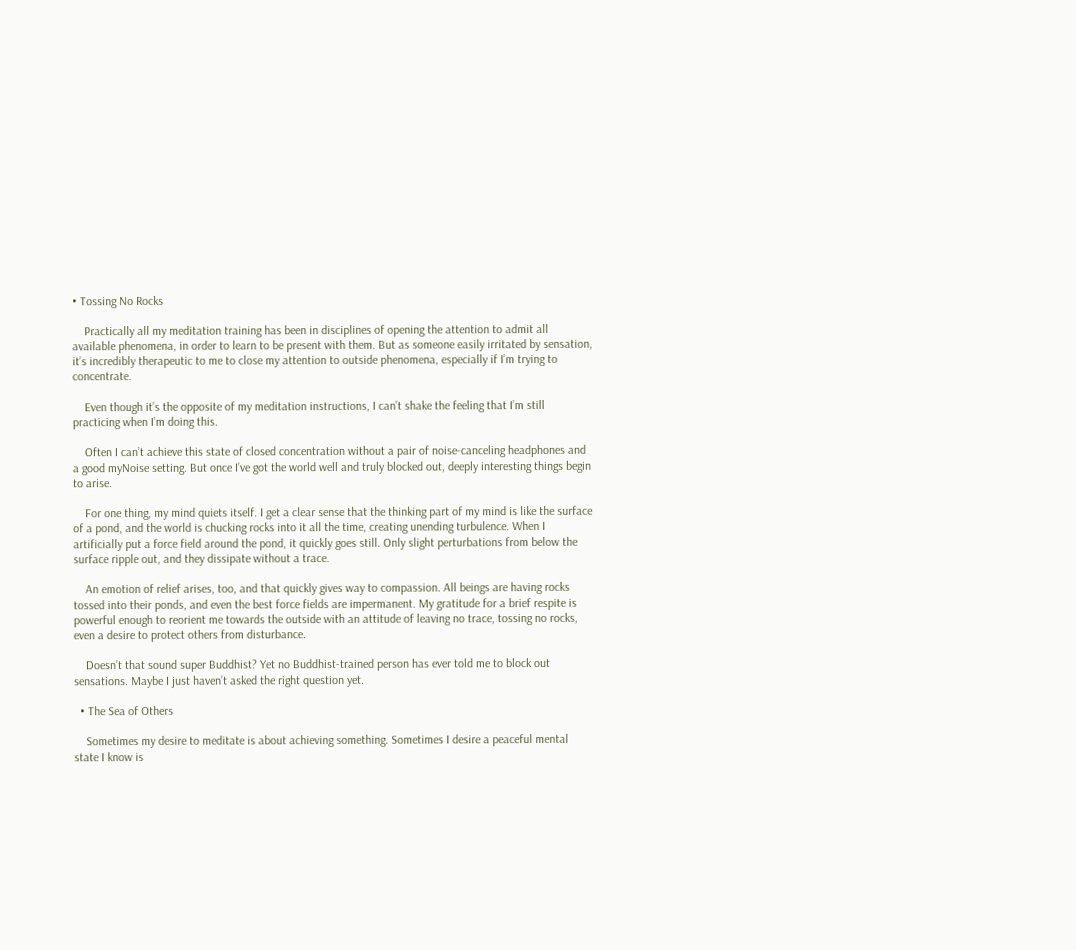• Tossing No Rocks

    Practically all my meditation training has been in disciplines of opening the attention to admit all available phenomena, in order to learn to be present with them. But as someone easily irritated by sensation, it’s incredibly therapeutic to me to close my attention to outside phenomena, especially if I’m trying to concentrate.

    Even though it’s the opposite of my meditation instructions, I can’t shake the feeling that I’m still practicing when I’m doing this.

    Often I can’t achieve this state of closed concentration without a pair of noise-canceling headphones and a good myNoise setting. But once I’ve got the world well and truly blocked out, deeply interesting things begin to arise.

    For one thing, my mind quiets itself. I get a clear sense that the thinking part of my mind is like the surface of a pond, and the world is chucking rocks into it all the time, creating unending turbulence. When I artificially put a force field around the pond, it quickly goes still. Only slight perturbations from below the surface ripple out, and they dissipate without a trace.

    An emotion of relief arises, too, and that quickly gives way to compassion. All beings are having rocks tossed into their ponds, and even the best force fields are impermanent. My gratitude for a brief respite is powerful enough to reorient me towards the outside with an attitude of leaving no trace, tossing no rocks, even a desire to protect others from disturbance.

    Doesn’t that sound super Buddhist? Yet no Buddhist-trained person has ever told me to block out sensations. Maybe I just haven’t asked the right question yet.

  • The Sea of Others

    Sometimes my desire to meditate is about achieving something. Sometimes I desire a peaceful mental state I know is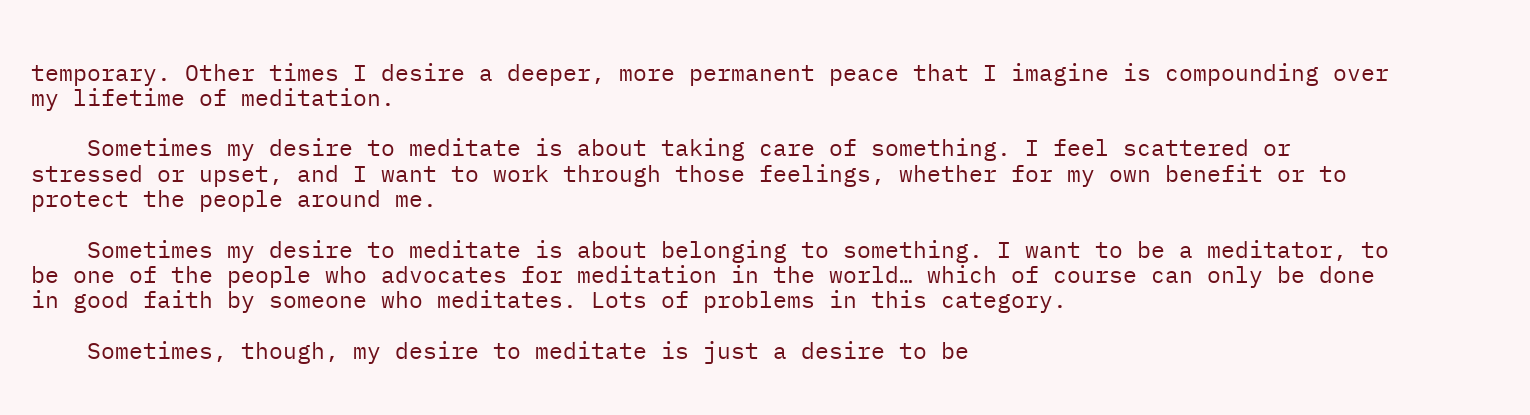temporary. Other times I desire a deeper, more permanent peace that I imagine is compounding over my lifetime of meditation.

    Sometimes my desire to meditate is about taking care of something. I feel scattered or stressed or upset, and I want to work through those feelings, whether for my own benefit or to protect the people around me.

    Sometimes my desire to meditate is about belonging to something. I want to be a meditator, to be one of the people who advocates for meditation in the world… which of course can only be done in good faith by someone who meditates. Lots of problems in this category.

    Sometimes, though, my desire to meditate is just a desire to be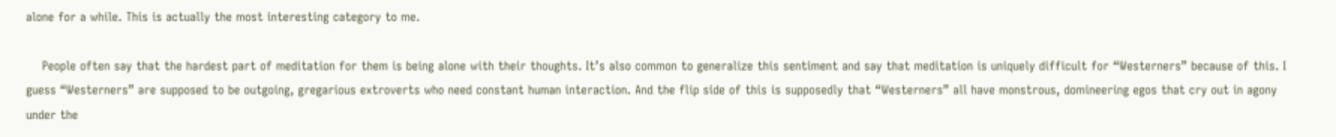alone for a while. This is actually the most interesting category to me.

    People often say that the hardest part of meditation for them is being alone with their thoughts. It’s also common to generalize this sentiment and say that meditation is uniquely difficult for “Westerners” because of this. I guess “Westerners” are supposed to be outgoing, gregarious extroverts who need constant human interaction. And the flip side of this is supposedly that “Westerners” all have monstrous, domineering egos that cry out in agony under the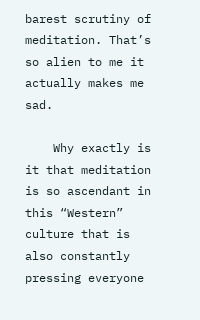barest scrutiny of meditation. That’s so alien to me it actually makes me sad.

    Why exactly is it that meditation is so ascendant in this “Western” culture that is also constantly pressing everyone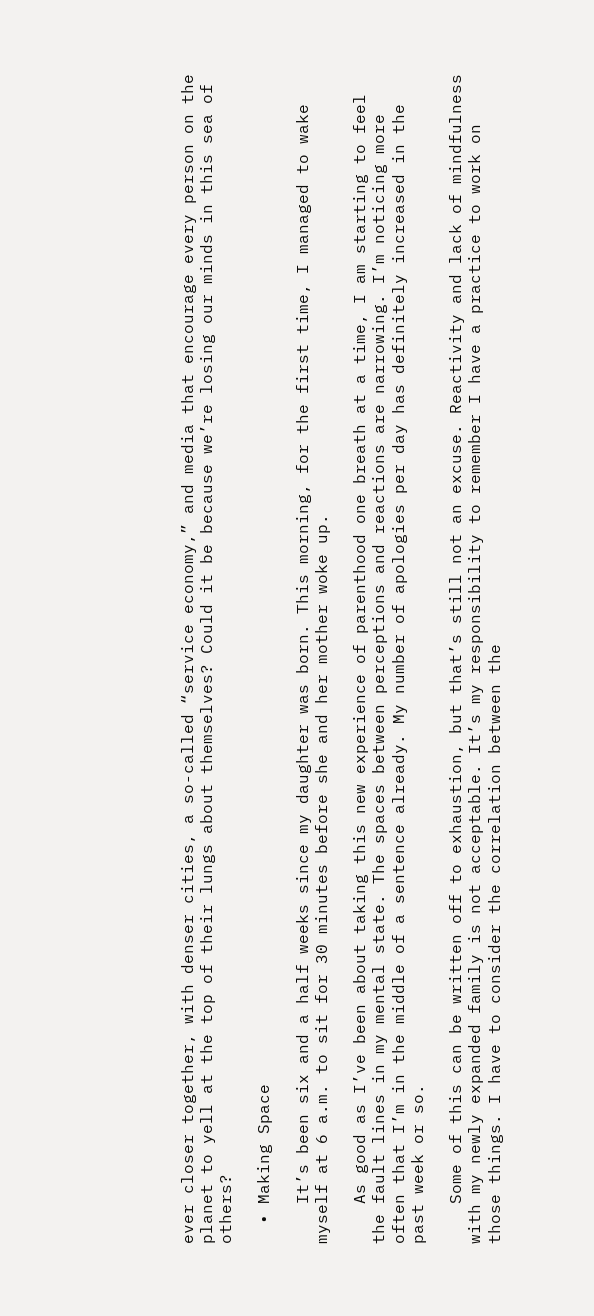ever closer together, with denser cities, a so-called “service economy,” and media that encourage every person on the planet to yell at the top of their lungs about themselves? Could it be because we’re losing our minds in this sea of others?

  • Making Space

    It’s been six and a half weeks since my daughter was born. This morning, for the first time, I managed to wake myself at 6 a.m. to sit for 30 minutes before she and her mother woke up.

    As good as I’ve been about taking this new experience of parenthood one breath at a time, I am starting to feel the fault lines in my mental state. The spaces between perceptions and reactions are narrowing. I’m noticing more often that I’m in the middle of a sentence already. My number of apologies per day has definitely increased in the past week or so.

    Some of this can be written off to exhaustion, but that’s still not an excuse. Reactivity and lack of mindfulness with my newly expanded family is not acceptable. It’s my responsibility to remember I have a practice to work on those things. I have to consider the correlation between the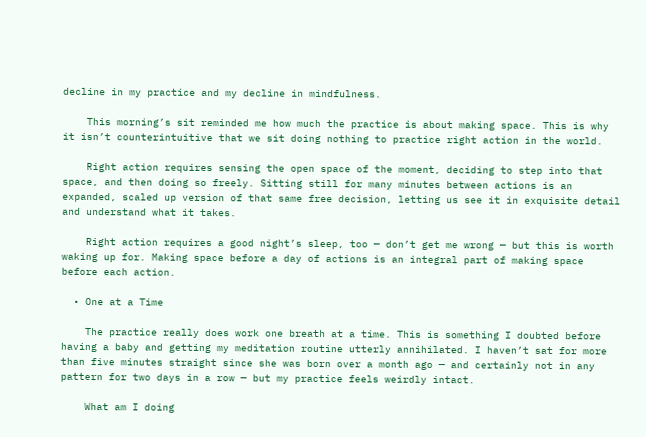decline in my practice and my decline in mindfulness.

    This morning’s sit reminded me how much the practice is about making space. This is why it isn’t counterintuitive that we sit doing nothing to practice right action in the world.

    Right action requires sensing the open space of the moment, deciding to step into that space, and then doing so freely. Sitting still for many minutes between actions is an expanded, scaled up version of that same free decision, letting us see it in exquisite detail and understand what it takes.

    Right action requires a good night’s sleep, too — don’t get me wrong — but this is worth waking up for. Making space before a day of actions is an integral part of making space before each action.

  • One at a Time

    The practice really does work one breath at a time. This is something I doubted before having a baby and getting my meditation routine utterly annihilated. I haven’t sat for more than five minutes straight since she was born over a month ago — and certainly not in any pattern for two days in a row — but my practice feels weirdly intact.

    What am I doing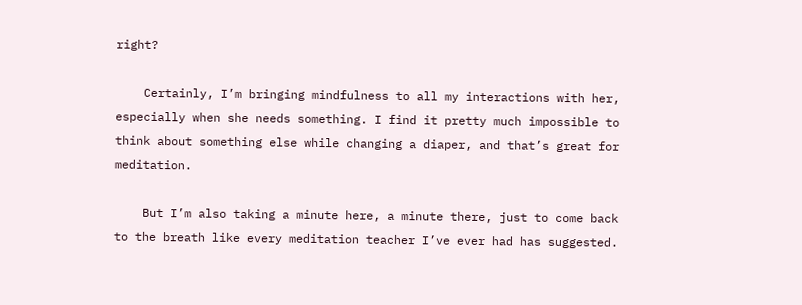right?

    Certainly, I’m bringing mindfulness to all my interactions with her, especially when she needs something. I find it pretty much impossible to think about something else while changing a diaper, and that’s great for meditation.

    But I’m also taking a minute here, a minute there, just to come back to the breath like every meditation teacher I’ve ever had has suggested.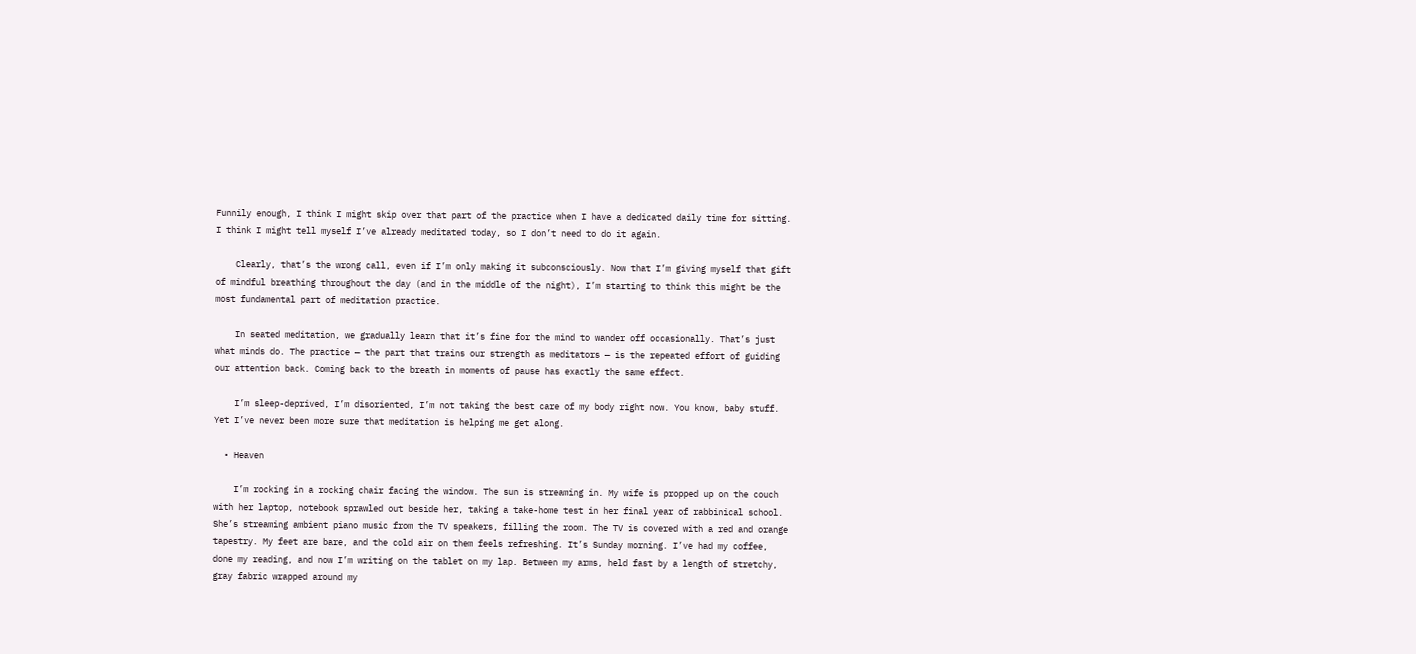Funnily enough, I think I might skip over that part of the practice when I have a dedicated daily time for sitting. I think I might tell myself I’ve already meditated today, so I don’t need to do it again.

    Clearly, that’s the wrong call, even if I’m only making it subconsciously. Now that I’m giving myself that gift of mindful breathing throughout the day (and in the middle of the night), I’m starting to think this might be the most fundamental part of meditation practice.

    In seated meditation, we gradually learn that it’s fine for the mind to wander off occasionally. That’s just what minds do. The practice — the part that trains our strength as meditators — is the repeated effort of guiding our attention back. Coming back to the breath in moments of pause has exactly the same effect.

    I’m sleep-deprived, I’m disoriented, I’m not taking the best care of my body right now. You know, baby stuff. Yet I’ve never been more sure that meditation is helping me get along.

  • Heaven

    I’m rocking in a rocking chair facing the window. The sun is streaming in. My wife is propped up on the couch with her laptop, notebook sprawled out beside her, taking a take-home test in her final year of rabbinical school. She’s streaming ambient piano music from the TV speakers, filling the room. The TV is covered with a red and orange tapestry. My feet are bare, and the cold air on them feels refreshing. It’s Sunday morning. I’ve had my coffee, done my reading, and now I’m writing on the tablet on my lap. Between my arms, held fast by a length of stretchy, gray fabric wrapped around my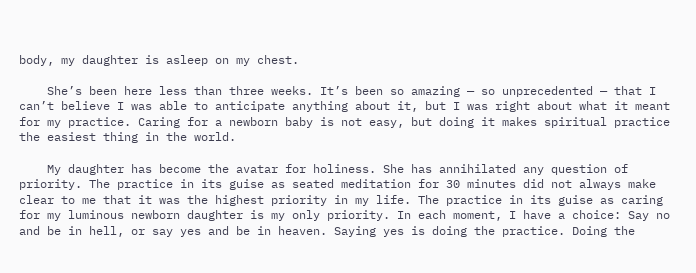body, my daughter is asleep on my chest.

    She’s been here less than three weeks. It’s been so amazing — so unprecedented — that I can’t believe I was able to anticipate anything about it, but I was right about what it meant for my practice. Caring for a newborn baby is not easy, but doing it makes spiritual practice the easiest thing in the world.

    My daughter has become the avatar for holiness. She has annihilated any question of priority. The practice in its guise as seated meditation for 30 minutes did not always make clear to me that it was the highest priority in my life. The practice in its guise as caring for my luminous newborn daughter is my only priority. In each moment, I have a choice: Say no and be in hell, or say yes and be in heaven. Saying yes is doing the practice. Doing the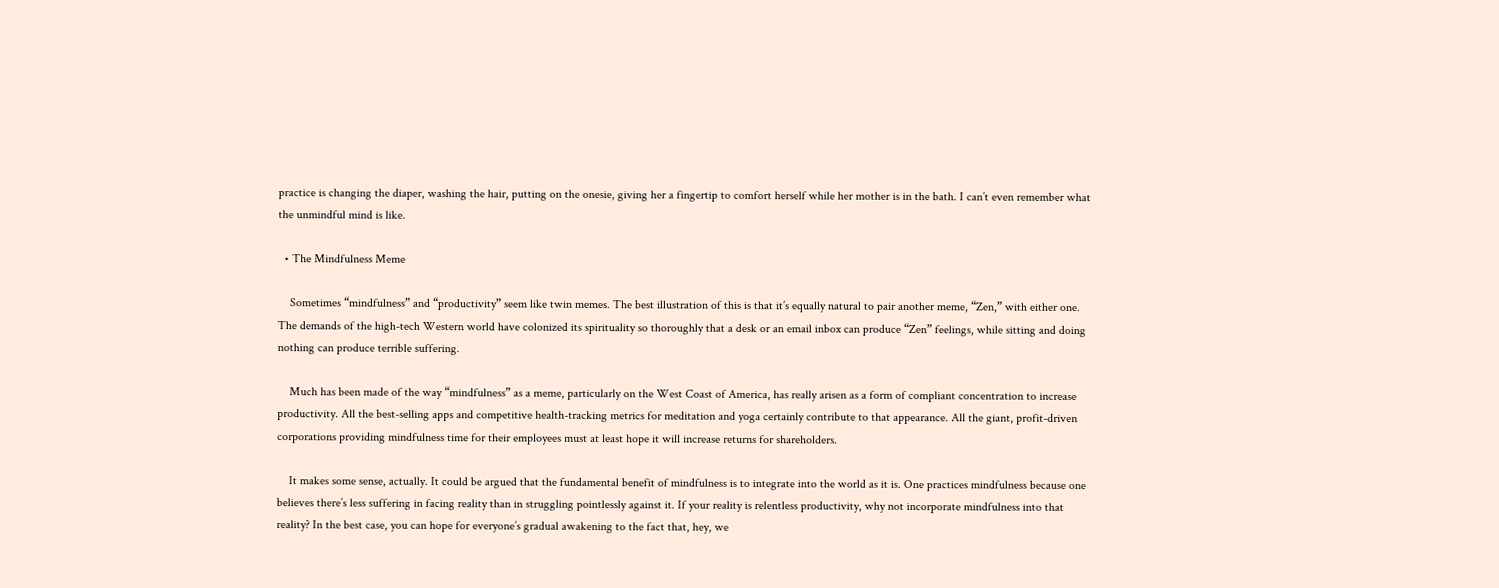practice is changing the diaper, washing the hair, putting on the onesie, giving her a fingertip to comfort herself while her mother is in the bath. I can’t even remember what the unmindful mind is like.

  • The Mindfulness Meme

    Sometimes “mindfulness” and “productivity” seem like twin memes. The best illustration of this is that it’s equally natural to pair another meme, “Zen,” with either one. The demands of the high-tech Western world have colonized its spirituality so thoroughly that a desk or an email inbox can produce “Zen” feelings, while sitting and doing nothing can produce terrible suffering.

    Much has been made of the way “mindfulness” as a meme, particularly on the West Coast of America, has really arisen as a form of compliant concentration to increase productivity. All the best-selling apps and competitive health-tracking metrics for meditation and yoga certainly contribute to that appearance. All the giant, profit-driven corporations providing mindfulness time for their employees must at least hope it will increase returns for shareholders.

    It makes some sense, actually. It could be argued that the fundamental benefit of mindfulness is to integrate into the world as it is. One practices mindfulness because one believes there’s less suffering in facing reality than in struggling pointlessly against it. If your reality is relentless productivity, why not incorporate mindfulness into that reality? In the best case, you can hope for everyone’s gradual awakening to the fact that, hey, we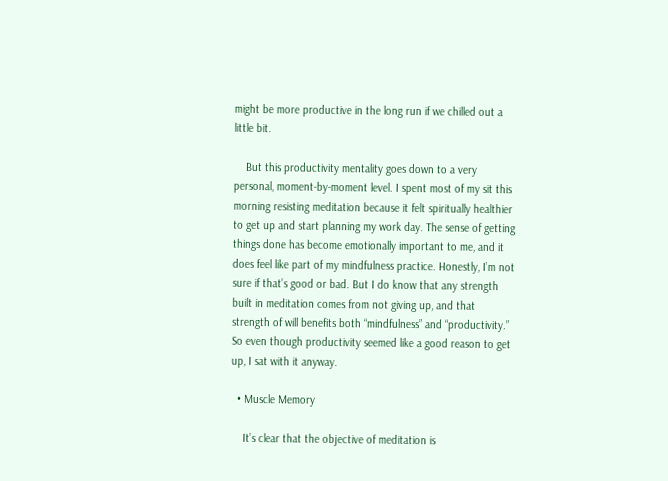might be more productive in the long run if we chilled out a little bit.

    But this productivity mentality goes down to a very personal, moment-by-moment level. I spent most of my sit this morning resisting meditation because it felt spiritually healthier to get up and start planning my work day. The sense of getting things done has become emotionally important to me, and it does feel like part of my mindfulness practice. Honestly, I’m not sure if that’s good or bad. But I do know that any strength built in meditation comes from not giving up, and that strength of will benefits both “mindfulness” and “productivity.” So even though productivity seemed like a good reason to get up, I sat with it anyway.

  • Muscle Memory

    It’s clear that the objective of meditation is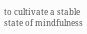to cultivate a stable state of mindfulness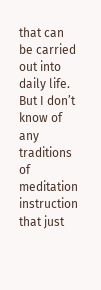that can be carried out into daily life. But I don’t know of any traditions of meditation instruction that just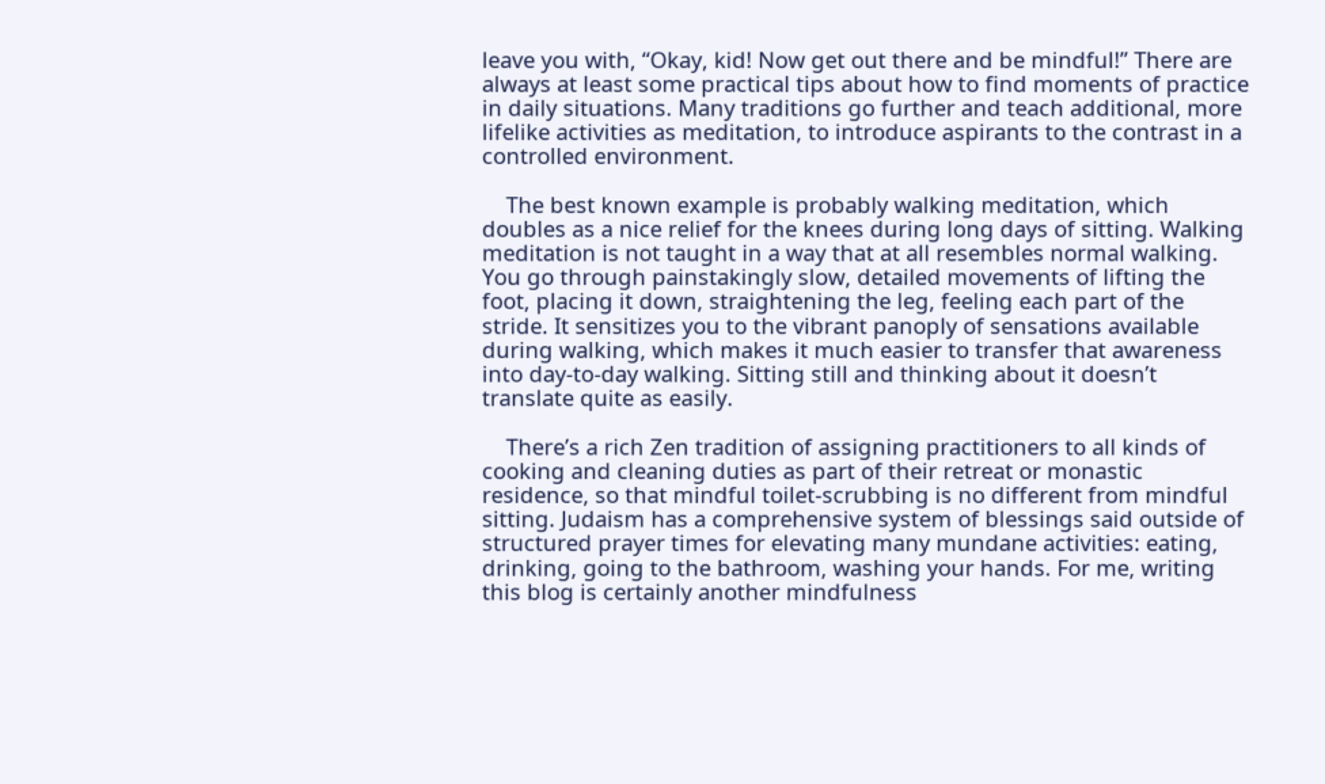leave you with, “Okay, kid! Now get out there and be mindful!” There are always at least some practical tips about how to find moments of practice in daily situations. Many traditions go further and teach additional, more lifelike activities as meditation, to introduce aspirants to the contrast in a controlled environment.

    The best known example is probably walking meditation, which doubles as a nice relief for the knees during long days of sitting. Walking meditation is not taught in a way that at all resembles normal walking. You go through painstakingly slow, detailed movements of lifting the foot, placing it down, straightening the leg, feeling each part of the stride. It sensitizes you to the vibrant panoply of sensations available during walking, which makes it much easier to transfer that awareness into day-to-day walking. Sitting still and thinking about it doesn’t translate quite as easily.

    There’s a rich Zen tradition of assigning practitioners to all kinds of cooking and cleaning duties as part of their retreat or monastic residence, so that mindful toilet-scrubbing is no different from mindful sitting. Judaism has a comprehensive system of blessings said outside of structured prayer times for elevating many mundane activities: eating, drinking, going to the bathroom, washing your hands. For me, writing this blog is certainly another mindfulness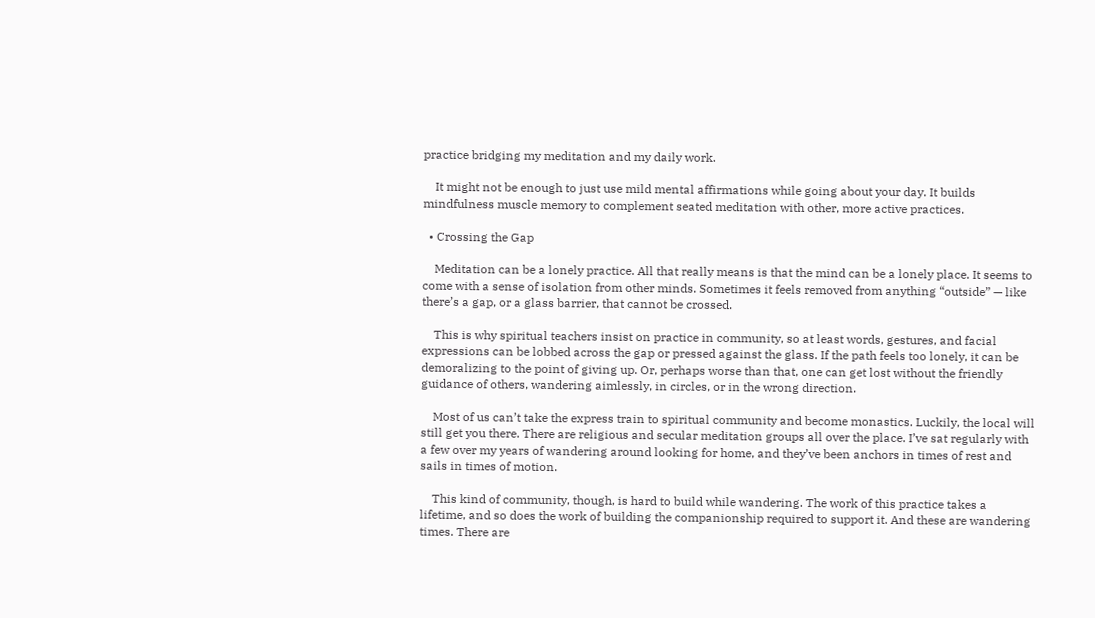practice bridging my meditation and my daily work.

    It might not be enough to just use mild mental affirmations while going about your day. It builds mindfulness muscle memory to complement seated meditation with other, more active practices.

  • Crossing the Gap

    Meditation can be a lonely practice. All that really means is that the mind can be a lonely place. It seems to come with a sense of isolation from other minds. Sometimes it feels removed from anything “outside” — like there’s a gap, or a glass barrier, that cannot be crossed.

    This is why spiritual teachers insist on practice in community, so at least words, gestures, and facial expressions can be lobbed across the gap or pressed against the glass. If the path feels too lonely, it can be demoralizing to the point of giving up. Or, perhaps worse than that, one can get lost without the friendly guidance of others, wandering aimlessly, in circles, or in the wrong direction.

    Most of us can’t take the express train to spiritual community and become monastics. Luckily, the local will still get you there. There are religious and secular meditation groups all over the place. I’ve sat regularly with a few over my years of wandering around looking for home, and they’ve been anchors in times of rest and sails in times of motion.

    This kind of community, though, is hard to build while wandering. The work of this practice takes a lifetime, and so does the work of building the companionship required to support it. And these are wandering times. There are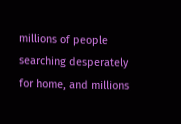millions of people searching desperately for home, and millions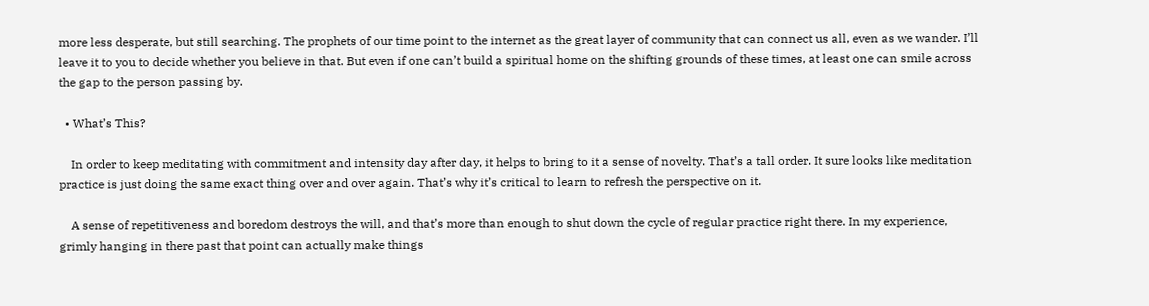more less desperate, but still searching. The prophets of our time point to the internet as the great layer of community that can connect us all, even as we wander. I’ll leave it to you to decide whether you believe in that. But even if one can’t build a spiritual home on the shifting grounds of these times, at least one can smile across the gap to the person passing by.

  • What’s This?

    In order to keep meditating with commitment and intensity day after day, it helps to bring to it a sense of novelty. That’s a tall order. It sure looks like meditation practice is just doing the same exact thing over and over again. That’s why it’s critical to learn to refresh the perspective on it.

    A sense of repetitiveness and boredom destroys the will, and that’s more than enough to shut down the cycle of regular practice right there. In my experience, grimly hanging in there past that point can actually make things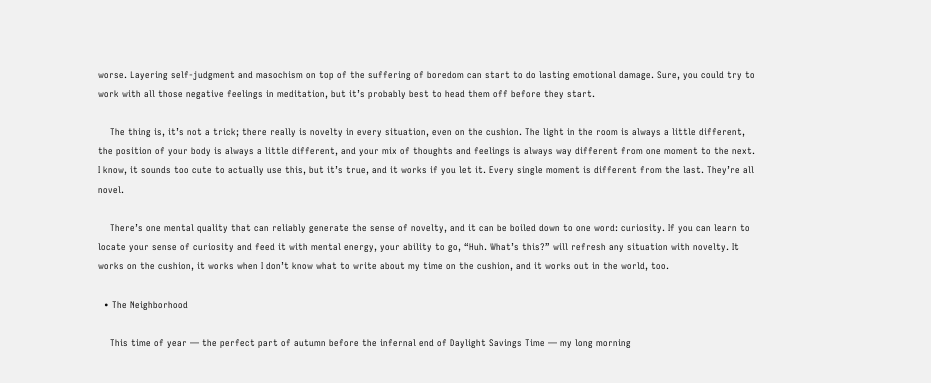worse. Layering self-judgment and masochism on top of the suffering of boredom can start to do lasting emotional damage. Sure, you could try to work with all those negative feelings in meditation, but it’s probably best to head them off before they start.

    The thing is, it’s not a trick; there really is novelty in every situation, even on the cushion. The light in the room is always a little different, the position of your body is always a little different, and your mix of thoughts and feelings is always way different from one moment to the next. I know, it sounds too cute to actually use this, but it’s true, and it works if you let it. Every single moment is different from the last. They’re all novel.

    There’s one mental quality that can reliably generate the sense of novelty, and it can be boiled down to one word: curiosity. If you can learn to locate your sense of curiosity and feed it with mental energy, your ability to go, “Huh. What’s this?” will refresh any situation with novelty. It works on the cushion, it works when I don’t know what to write about my time on the cushion, and it works out in the world, too.

  • The Neighborhood

    This time of year — the perfect part of autumn before the infernal end of Daylight Savings Time — my long morning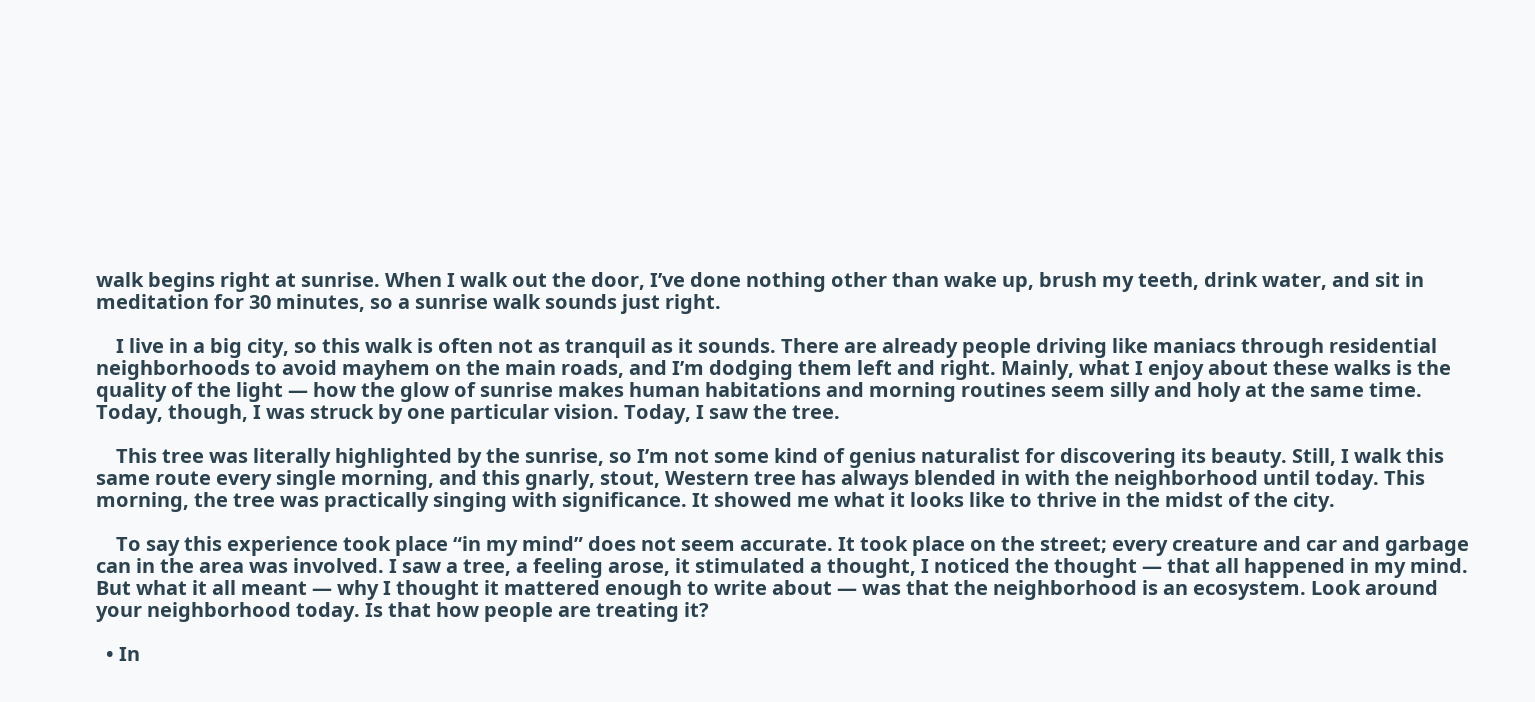walk begins right at sunrise. When I walk out the door, I’ve done nothing other than wake up, brush my teeth, drink water, and sit in meditation for 30 minutes, so a sunrise walk sounds just right.

    I live in a big city, so this walk is often not as tranquil as it sounds. There are already people driving like maniacs through residential neighborhoods to avoid mayhem on the main roads, and I’m dodging them left and right. Mainly, what I enjoy about these walks is the quality of the light — how the glow of sunrise makes human habitations and morning routines seem silly and holy at the same time. Today, though, I was struck by one particular vision. Today, I saw the tree.

    This tree was literally highlighted by the sunrise, so I’m not some kind of genius naturalist for discovering its beauty. Still, I walk this same route every single morning, and this gnarly, stout, Western tree has always blended in with the neighborhood until today. This morning, the tree was practically singing with significance. It showed me what it looks like to thrive in the midst of the city.

    To say this experience took place “in my mind” does not seem accurate. It took place on the street; every creature and car and garbage can in the area was involved. I saw a tree, a feeling arose, it stimulated a thought, I noticed the thought — that all happened in my mind. But what it all meant — why I thought it mattered enough to write about — was that the neighborhood is an ecosystem. Look around your neighborhood today. Is that how people are treating it?

  • In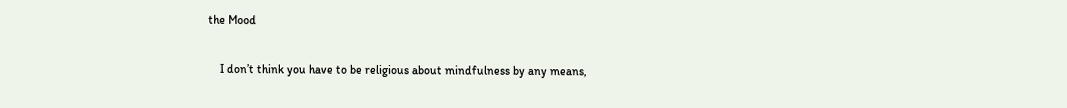the Mood

    I don’t think you have to be religious about mindfulness by any means,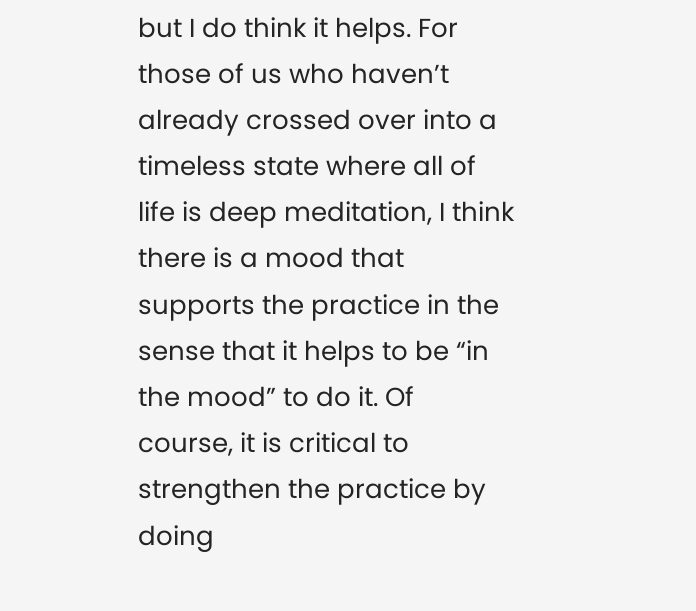but I do think it helps. For those of us who haven’t already crossed over into a timeless state where all of life is deep meditation, I think there is a mood that supports the practice in the sense that it helps to be “in the mood” to do it. Of course, it is critical to strengthen the practice by doing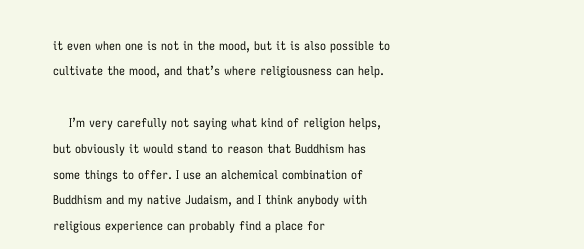it even when one is not in the mood, but it is also possible to cultivate the mood, and that’s where religiousness can help.

    I’m very carefully not saying what kind of religion helps, but obviously it would stand to reason that Buddhism has some things to offer. I use an alchemical combination of Buddhism and my native Judaism, and I think anybody with religious experience can probably find a place for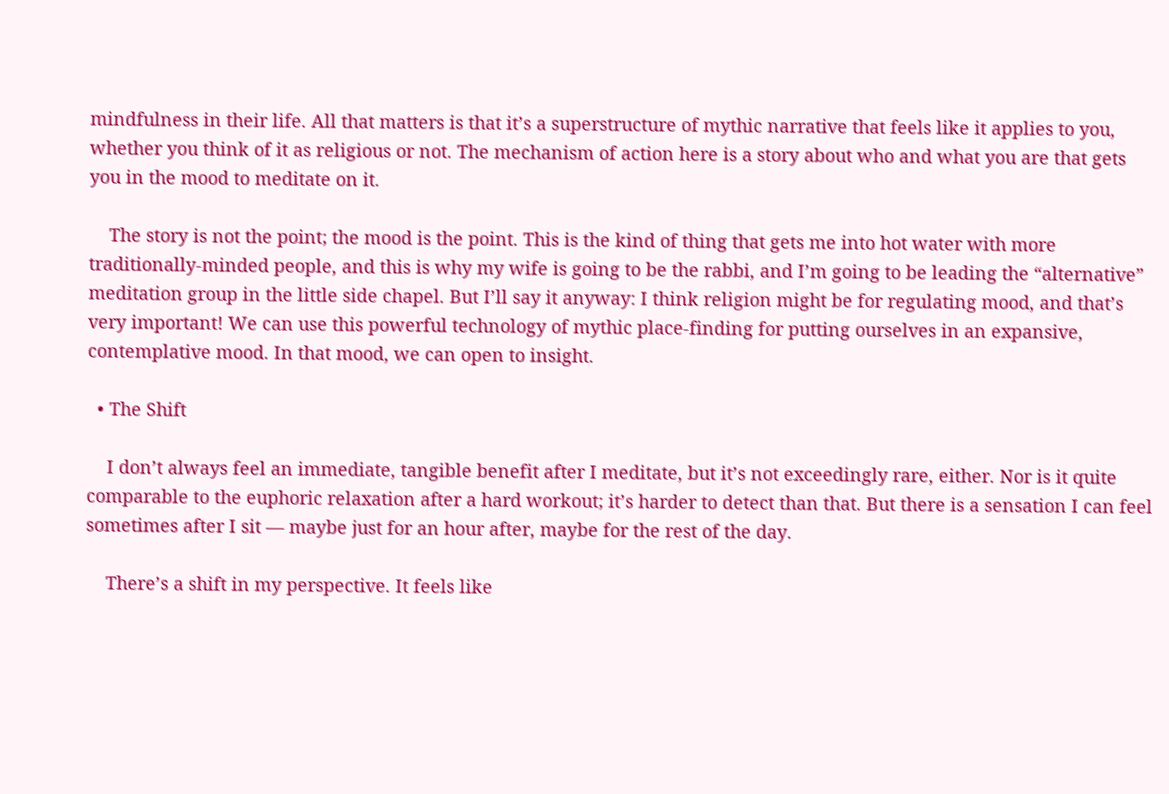mindfulness in their life. All that matters is that it’s a superstructure of mythic narrative that feels like it applies to you, whether you think of it as religious or not. The mechanism of action here is a story about who and what you are that gets you in the mood to meditate on it.

    The story is not the point; the mood is the point. This is the kind of thing that gets me into hot water with more traditionally-minded people, and this is why my wife is going to be the rabbi, and I’m going to be leading the “alternative” meditation group in the little side chapel. But I’ll say it anyway: I think religion might be for regulating mood, and that’s very important! We can use this powerful technology of mythic place-finding for putting ourselves in an expansive, contemplative mood. In that mood, we can open to insight.

  • The Shift

    I don’t always feel an immediate, tangible benefit after I meditate, but it’s not exceedingly rare, either. Nor is it quite comparable to the euphoric relaxation after a hard workout; it’s harder to detect than that. But there is a sensation I can feel sometimes after I sit — maybe just for an hour after, maybe for the rest of the day.

    There’s a shift in my perspective. It feels like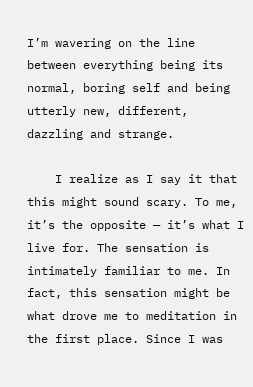I’m wavering on the line between everything being its normal, boring self and being utterly new, different, dazzling and strange.

    I realize as I say it that this might sound scary. To me, it’s the opposite — it’s what I live for. The sensation is intimately familiar to me. In fact, this sensation might be what drove me to meditation in the first place. Since I was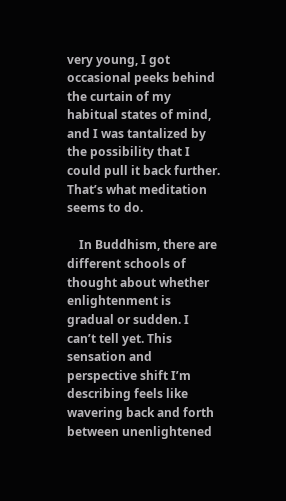very young, I got occasional peeks behind the curtain of my habitual states of mind, and I was tantalized by the possibility that I could pull it back further. That’s what meditation seems to do.

    In Buddhism, there are different schools of thought about whether enlightenment is gradual or sudden. I can’t tell yet. This sensation and perspective shift I’m describing feels like wavering back and forth between unenlightened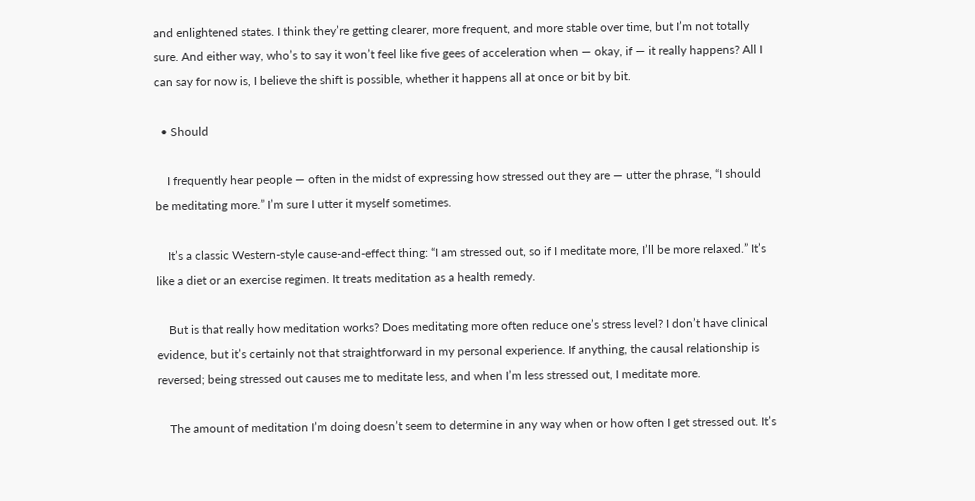and enlightened states. I think they’re getting clearer, more frequent, and more stable over time, but I’m not totally sure. And either way, who’s to say it won’t feel like five gees of acceleration when — okay, if — it really happens? All I can say for now is, I believe the shift is possible, whether it happens all at once or bit by bit.

  • Should

    I frequently hear people — often in the midst of expressing how stressed out they are — utter the phrase, “I should be meditating more.” I’m sure I utter it myself sometimes.

    It’s a classic Western-style cause-and-effect thing: “I am stressed out, so if I meditate more, I’ll be more relaxed.” It’s like a diet or an exercise regimen. It treats meditation as a health remedy.

    But is that really how meditation works? Does meditating more often reduce one’s stress level? I don’t have clinical evidence, but it’s certainly not that straightforward in my personal experience. If anything, the causal relationship is reversed; being stressed out causes me to meditate less, and when I’m less stressed out, I meditate more.

    The amount of meditation I’m doing doesn’t seem to determine in any way when or how often I get stressed out. It’s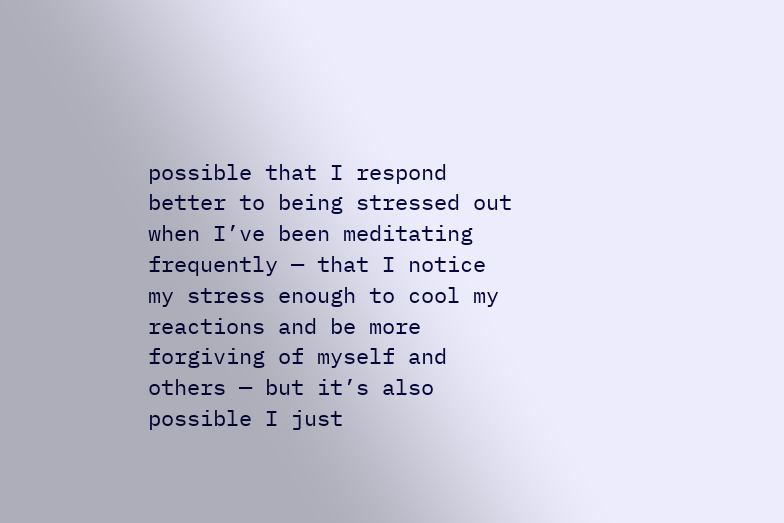possible that I respond better to being stressed out when I’ve been meditating frequently — that I notice my stress enough to cool my reactions and be more forgiving of myself and others — but it’s also possible I just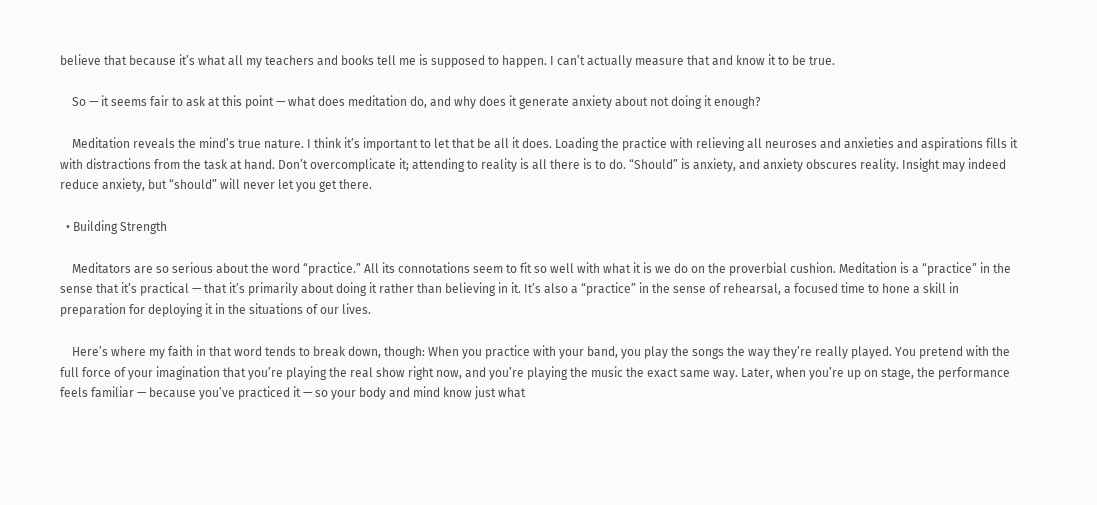believe that because it’s what all my teachers and books tell me is supposed to happen. I can’t actually measure that and know it to be true.

    So — it seems fair to ask at this point — what does meditation do, and why does it generate anxiety about not doing it enough?

    Meditation reveals the mind’s true nature. I think it’s important to let that be all it does. Loading the practice with relieving all neuroses and anxieties and aspirations fills it with distractions from the task at hand. Don’t overcomplicate it; attending to reality is all there is to do. “Should” is anxiety, and anxiety obscures reality. Insight may indeed reduce anxiety, but “should” will never let you get there.

  • Building Strength

    Meditators are so serious about the word “practice.” All its connotations seem to fit so well with what it is we do on the proverbial cushion. Meditation is a “practice” in the sense that it’s practical — that it’s primarily about doing it rather than believing in it. It’s also a “practice” in the sense of rehearsal, a focused time to hone a skill in preparation for deploying it in the situations of our lives.

    Here’s where my faith in that word tends to break down, though: When you practice with your band, you play the songs the way they’re really played. You pretend with the full force of your imagination that you’re playing the real show right now, and you’re playing the music the exact same way. Later, when you’re up on stage, the performance feels familiar — because you’ve practiced it — so your body and mind know just what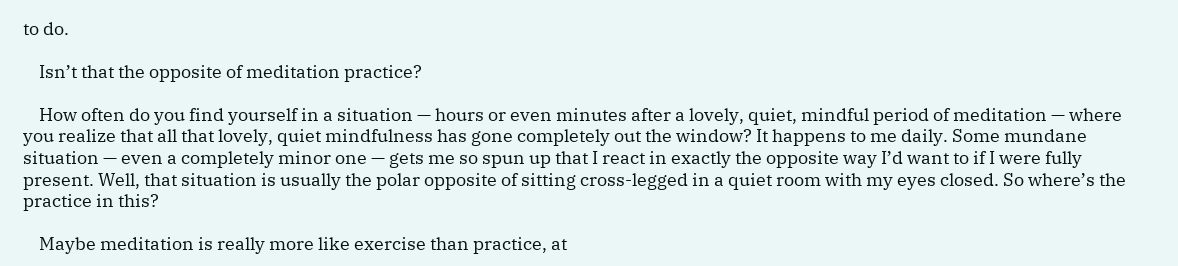to do.

    Isn’t that the opposite of meditation practice?

    How often do you find yourself in a situation — hours or even minutes after a lovely, quiet, mindful period of meditation — where you realize that all that lovely, quiet mindfulness has gone completely out the window? It happens to me daily. Some mundane situation — even a completely minor one — gets me so spun up that I react in exactly the opposite way I’d want to if I were fully present. Well, that situation is usually the polar opposite of sitting cross-legged in a quiet room with my eyes closed. So where’s the practice in this?

    Maybe meditation is really more like exercise than practice, at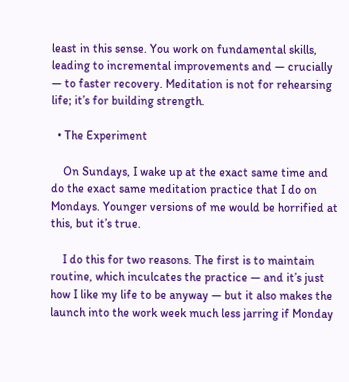least in this sense. You work on fundamental skills, leading to incremental improvements and — crucially — to faster recovery. Meditation is not for rehearsing life; it’s for building strength.

  • The Experiment

    On Sundays, I wake up at the exact same time and do the exact same meditation practice that I do on Mondays. Younger versions of me would be horrified at this, but it’s true.

    I do this for two reasons. The first is to maintain routine, which inculcates the practice — and it’s just how I like my life to be anyway — but it also makes the launch into the work week much less jarring if Monday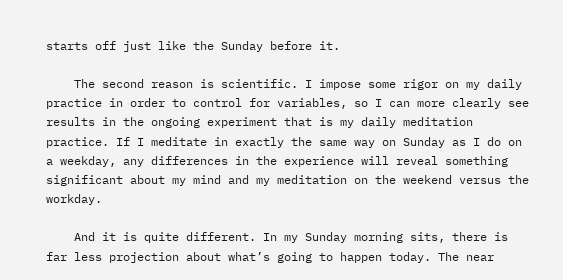starts off just like the Sunday before it.

    The second reason is scientific. I impose some rigor on my daily practice in order to control for variables, so I can more clearly see results in the ongoing experiment that is my daily meditation practice. If I meditate in exactly the same way on Sunday as I do on a weekday, any differences in the experience will reveal something significant about my mind and my meditation on the weekend versus the workday.

    And it is quite different. In my Sunday morning sits, there is far less projection about what’s going to happen today. The near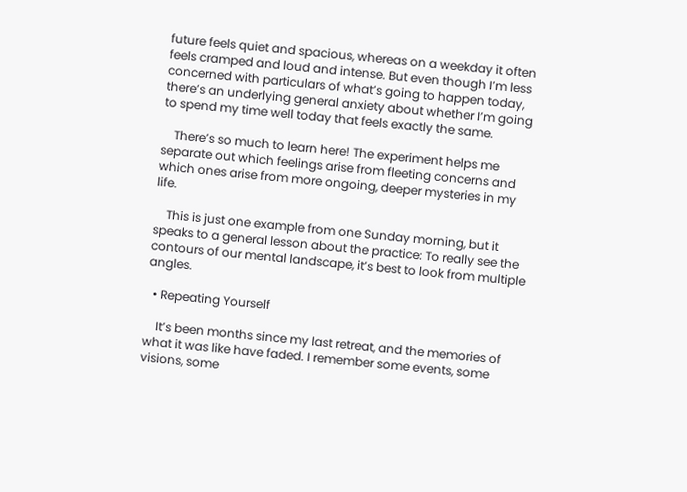future feels quiet and spacious, whereas on a weekday it often feels cramped and loud and intense. But even though I’m less concerned with particulars of what’s going to happen today, there’s an underlying general anxiety about whether I’m going to spend my time well today that feels exactly the same.

    There’s so much to learn here! The experiment helps me separate out which feelings arise from fleeting concerns and which ones arise from more ongoing, deeper mysteries in my life.

    This is just one example from one Sunday morning, but it speaks to a general lesson about the practice: To really see the contours of our mental landscape, it’s best to look from multiple angles.

  • Repeating Yourself

    It’s been months since my last retreat, and the memories of what it was like have faded. I remember some events, some visions, some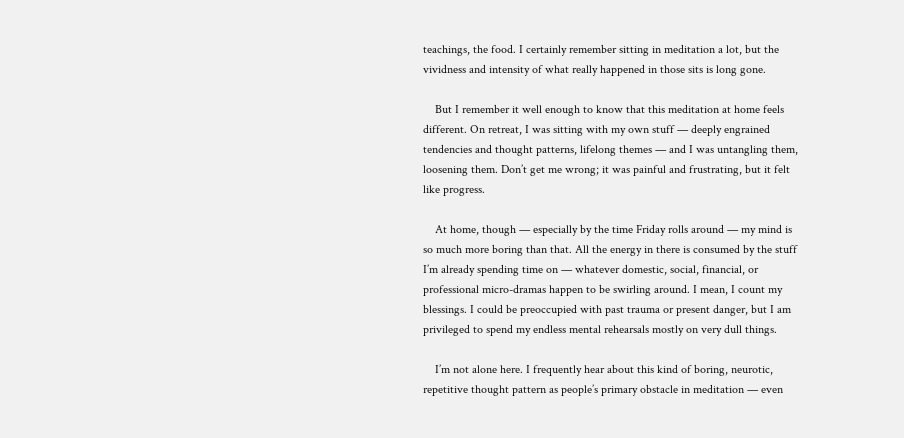teachings, the food. I certainly remember sitting in meditation a lot, but the vividness and intensity of what really happened in those sits is long gone.

    But I remember it well enough to know that this meditation at home feels different. On retreat, I was sitting with my own stuff — deeply engrained tendencies and thought patterns, lifelong themes — and I was untangling them, loosening them. Don’t get me wrong; it was painful and frustrating, but it felt like progress.

    At home, though — especially by the time Friday rolls around — my mind is so much more boring than that. All the energy in there is consumed by the stuff I’m already spending time on — whatever domestic, social, financial, or professional micro-dramas happen to be swirling around. I mean, I count my blessings. I could be preoccupied with past trauma or present danger, but I am privileged to spend my endless mental rehearsals mostly on very dull things.

    I’m not alone here. I frequently hear about this kind of boring, neurotic, repetitive thought pattern as people’s primary obstacle in meditation — even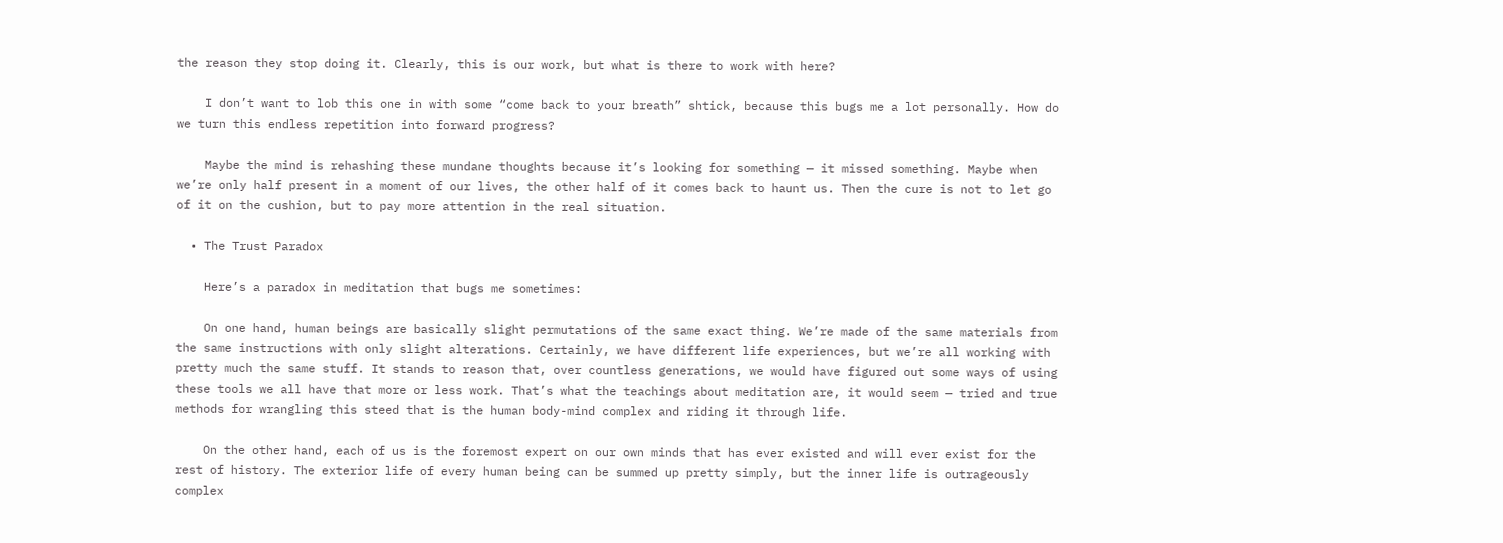the reason they stop doing it. Clearly, this is our work, but what is there to work with here?

    I don’t want to lob this one in with some “come back to your breath” shtick, because this bugs me a lot personally. How do we turn this endless repetition into forward progress?

    Maybe the mind is rehashing these mundane thoughts because it’s looking for something — it missed something. Maybe when we’re only half present in a moment of our lives, the other half of it comes back to haunt us. Then the cure is not to let go of it on the cushion, but to pay more attention in the real situation.

  • The Trust Paradox

    Here’s a paradox in meditation that bugs me sometimes:

    On one hand, human beings are basically slight permutations of the same exact thing. We’re made of the same materials from the same instructions with only slight alterations. Certainly, we have different life experiences, but we’re all working with pretty much the same stuff. It stands to reason that, over countless generations, we would have figured out some ways of using these tools we all have that more or less work. That’s what the teachings about meditation are, it would seem — tried and true methods for wrangling this steed that is the human body-mind complex and riding it through life.

    On the other hand, each of us is the foremost expert on our own minds that has ever existed and will ever exist for the rest of history. The exterior life of every human being can be summed up pretty simply, but the inner life is outrageously complex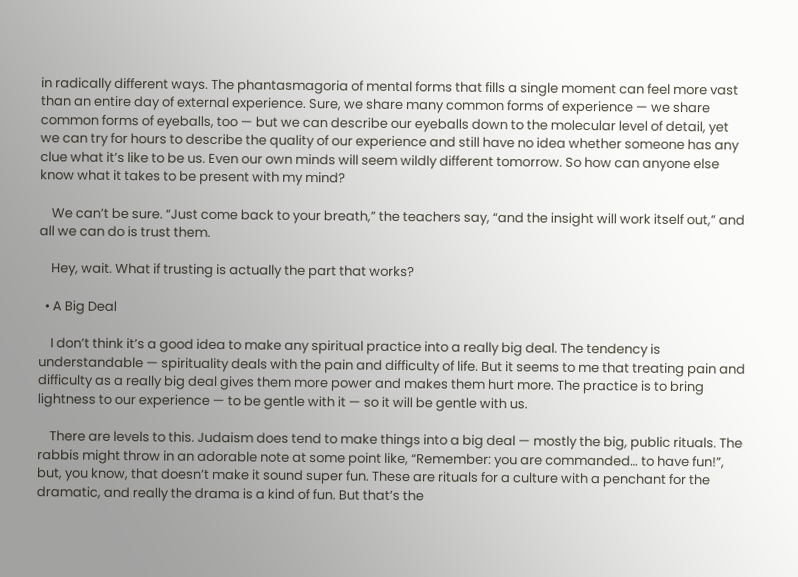in radically different ways. The phantasmagoria of mental forms that fills a single moment can feel more vast than an entire day of external experience. Sure, we share many common forms of experience — we share common forms of eyeballs, too — but we can describe our eyeballs down to the molecular level of detail, yet we can try for hours to describe the quality of our experience and still have no idea whether someone has any clue what it’s like to be us. Even our own minds will seem wildly different tomorrow. So how can anyone else know what it takes to be present with my mind?

    We can’t be sure. “Just come back to your breath,” the teachers say, “and the insight will work itself out,” and all we can do is trust them.

    Hey, wait. What if trusting is actually the part that works?

  • A Big Deal

    I don’t think it’s a good idea to make any spiritual practice into a really big deal. The tendency is understandable — spirituality deals with the pain and difficulty of life. But it seems to me that treating pain and difficulty as a really big deal gives them more power and makes them hurt more. The practice is to bring lightness to our experience — to be gentle with it — so it will be gentle with us.

    There are levels to this. Judaism does tend to make things into a big deal — mostly the big, public rituals. The rabbis might throw in an adorable note at some point like, “Remember: you are commanded… to have fun!”, but, you know, that doesn’t make it sound super fun. These are rituals for a culture with a penchant for the dramatic, and really the drama is a kind of fun. But that’s the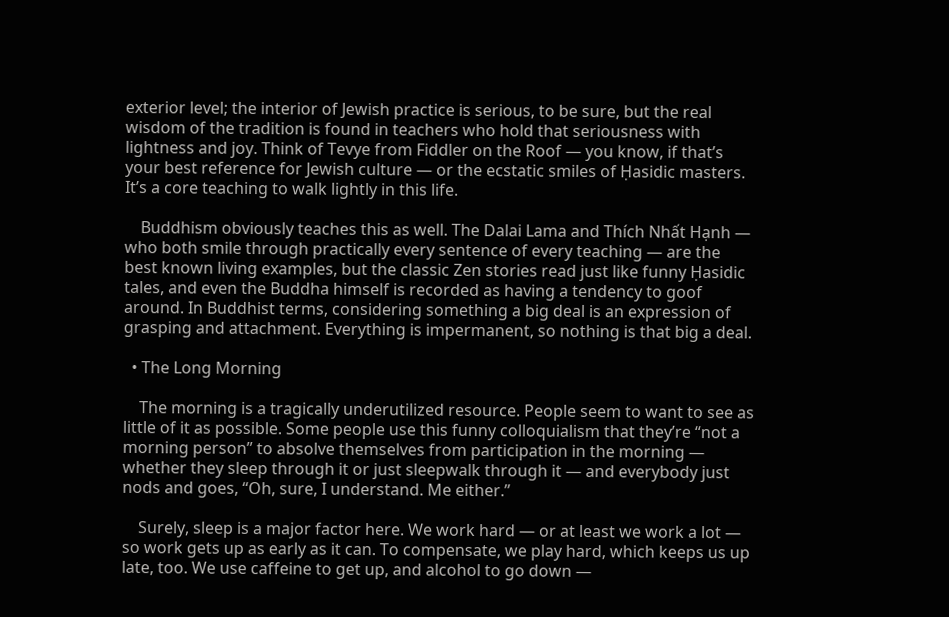exterior level; the interior of Jewish practice is serious, to be sure, but the real wisdom of the tradition is found in teachers who hold that seriousness with lightness and joy. Think of Tevye from Fiddler on the Roof — you know, if that’s your best reference for Jewish culture — or the ecstatic smiles of Ḥasidic masters. It’s a core teaching to walk lightly in this life.

    Buddhism obviously teaches this as well. The Dalai Lama and Thích Nhất Hạnh — who both smile through practically every sentence of every teaching — are the best known living examples, but the classic Zen stories read just like funny Ḥasidic tales, and even the Buddha himself is recorded as having a tendency to goof around. In Buddhist terms, considering something a big deal is an expression of grasping and attachment. Everything is impermanent, so nothing is that big a deal.

  • The Long Morning

    The morning is a tragically underutilized resource. People seem to want to see as little of it as possible. Some people use this funny colloquialism that they’re “not a morning person” to absolve themselves from participation in the morning — whether they sleep through it or just sleepwalk through it — and everybody just nods and goes, “Oh, sure, I understand. Me either.”

    Surely, sleep is a major factor here. We work hard — or at least we work a lot — so work gets up as early as it can. To compensate, we play hard, which keeps us up late, too. We use caffeine to get up, and alcohol to go down —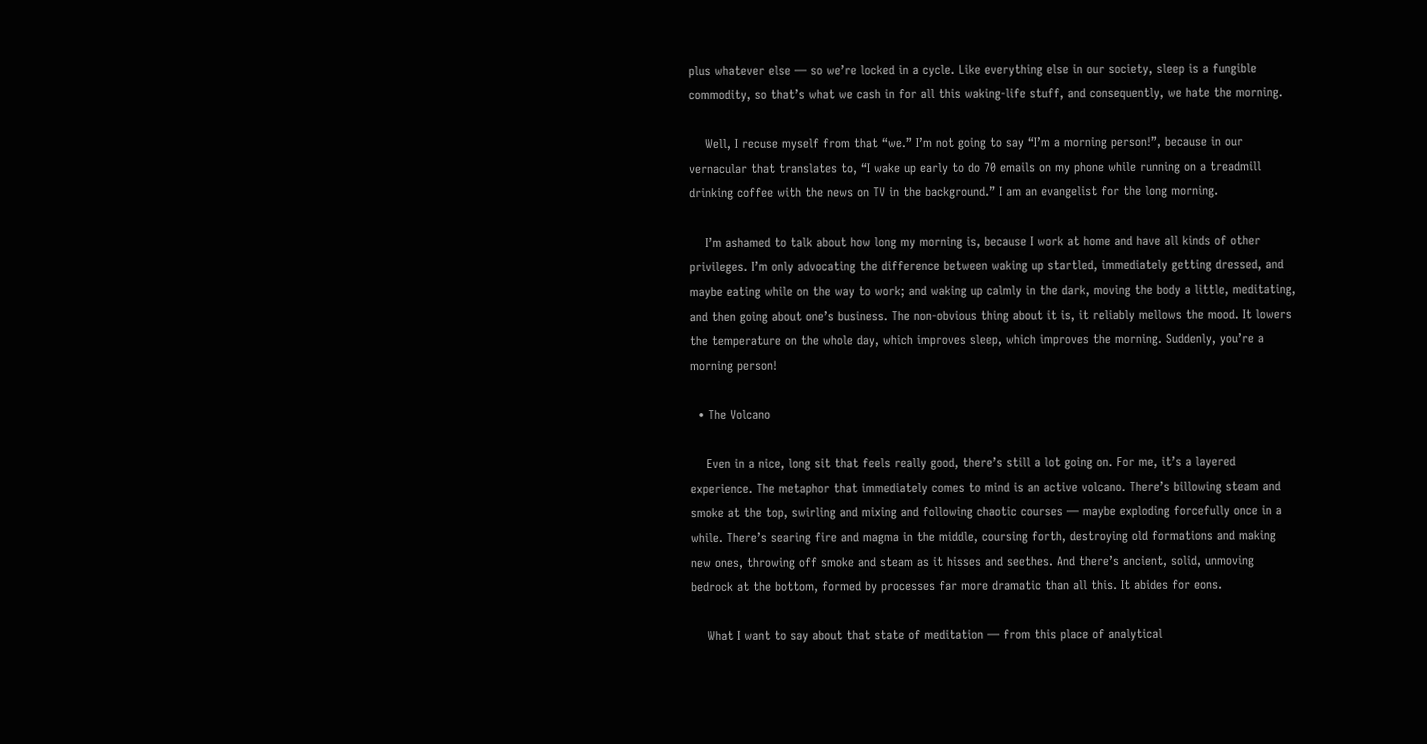plus whatever else — so we’re locked in a cycle. Like everything else in our society, sleep is a fungible commodity, so that’s what we cash in for all this waking-life stuff, and consequently, we hate the morning.

    Well, I recuse myself from that “we.” I’m not going to say “I’m a morning person!”, because in our vernacular that translates to, “I wake up early to do 70 emails on my phone while running on a treadmill drinking coffee with the news on TV in the background.” I am an evangelist for the long morning.

    I’m ashamed to talk about how long my morning is, because I work at home and have all kinds of other privileges. I’m only advocating the difference between waking up startled, immediately getting dressed, and maybe eating while on the way to work; and waking up calmly in the dark, moving the body a little, meditating, and then going about one’s business. The non-obvious thing about it is, it reliably mellows the mood. It lowers the temperature on the whole day, which improves sleep, which improves the morning. Suddenly, you’re a morning person!

  • The Volcano

    Even in a nice, long sit that feels really good, there’s still a lot going on. For me, it’s a layered experience. The metaphor that immediately comes to mind is an active volcano. There’s billowing steam and smoke at the top, swirling and mixing and following chaotic courses — maybe exploding forcefully once in a while. There’s searing fire and magma in the middle, coursing forth, destroying old formations and making new ones, throwing off smoke and steam as it hisses and seethes. And there’s ancient, solid, unmoving bedrock at the bottom, formed by processes far more dramatic than all this. It abides for eons.

    What I want to say about that state of meditation — from this place of analytical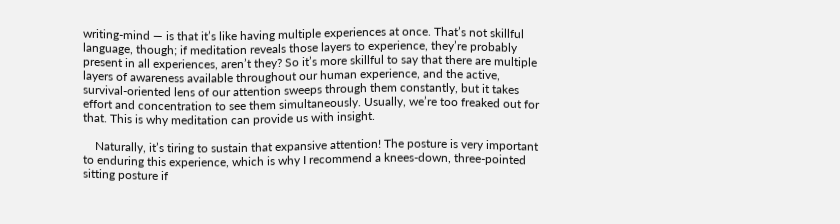writing-mind — is that it’s like having multiple experiences at once. That’s not skillful language, though; if meditation reveals those layers to experience, they’re probably present in all experiences, aren’t they? So it’s more skillful to say that there are multiple layers of awareness available throughout our human experience, and the active, survival-oriented lens of our attention sweeps through them constantly, but it takes effort and concentration to see them simultaneously. Usually, we’re too freaked out for that. This is why meditation can provide us with insight.

    Naturally, it’s tiring to sustain that expansive attention! The posture is very important to enduring this experience, which is why I recommend a knees-down, three-pointed sitting posture if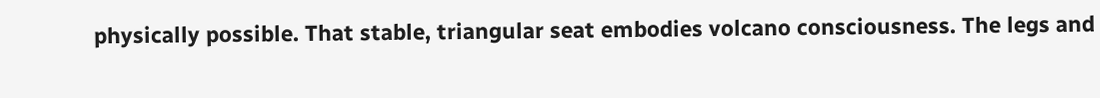physically possible. That stable, triangular seat embodies volcano consciousness. The legs and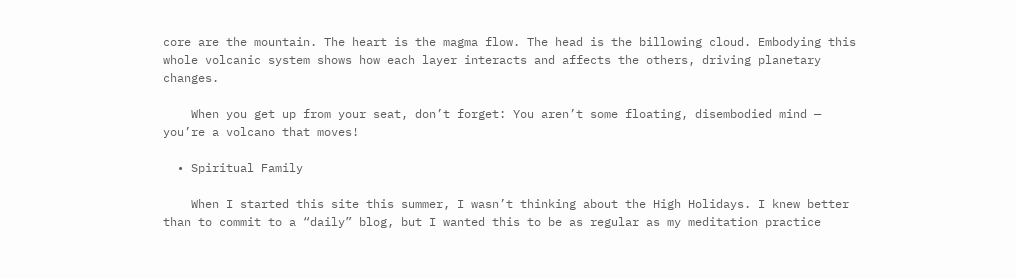core are the mountain. The heart is the magma flow. The head is the billowing cloud. Embodying this whole volcanic system shows how each layer interacts and affects the others, driving planetary changes.

    When you get up from your seat, don’t forget: You aren’t some floating, disembodied mind — you’re a volcano that moves!

  • Spiritual Family

    When I started this site this summer, I wasn’t thinking about the High Holidays. I knew better than to commit to a “daily” blog, but I wanted this to be as regular as my meditation practice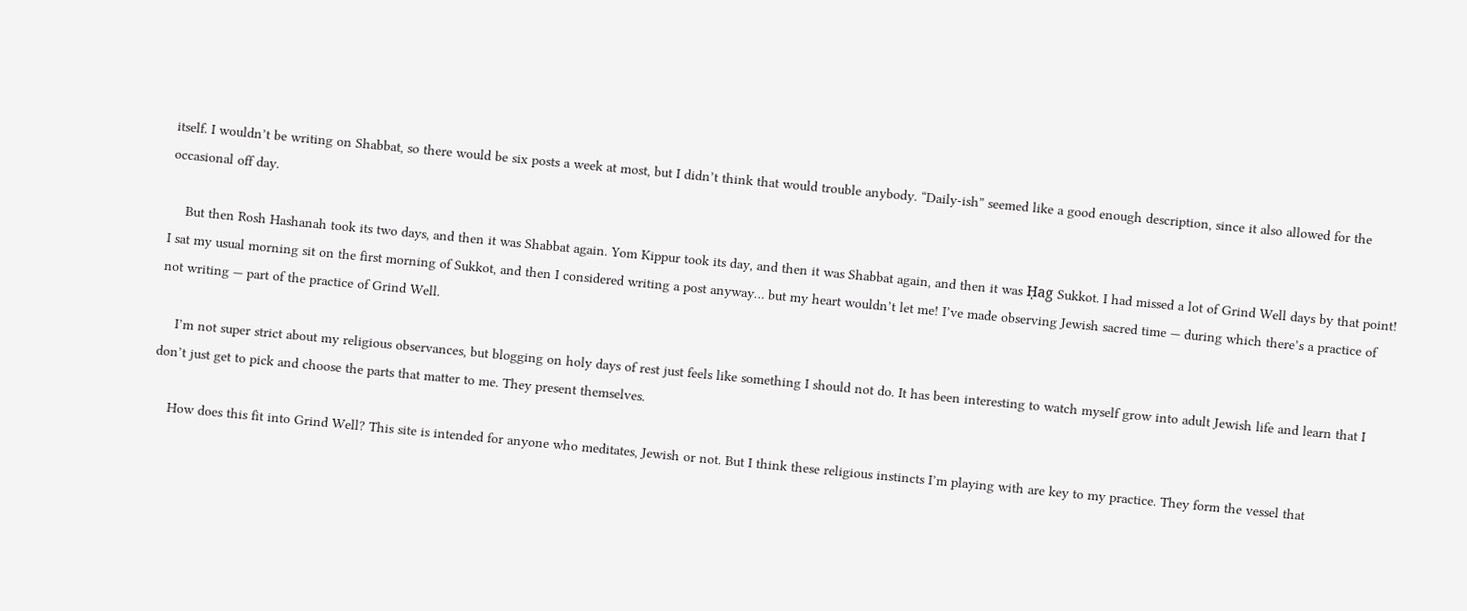itself. I wouldn’t be writing on Shabbat, so there would be six posts a week at most, but I didn’t think that would trouble anybody. “Daily-ish” seemed like a good enough description, since it also allowed for the occasional off day.

    But then Rosh Hashanah took its two days, and then it was Shabbat again. Yom Kippur took its day, and then it was Shabbat again, and then it was Ḥag Sukkot. I had missed a lot of Grind Well days by that point! I sat my usual morning sit on the first morning of Sukkot, and then I considered writing a post anyway… but my heart wouldn’t let me! I’ve made observing Jewish sacred time — during which there’s a practice of not writing — part of the practice of Grind Well.

    I’m not super strict about my religious observances, but blogging on holy days of rest just feels like something I should not do. It has been interesting to watch myself grow into adult Jewish life and learn that I don’t just get to pick and choose the parts that matter to me. They present themselves.

    How does this fit into Grind Well? This site is intended for anyone who meditates, Jewish or not. But I think these religious instincts I’m playing with are key to my practice. They form the vessel that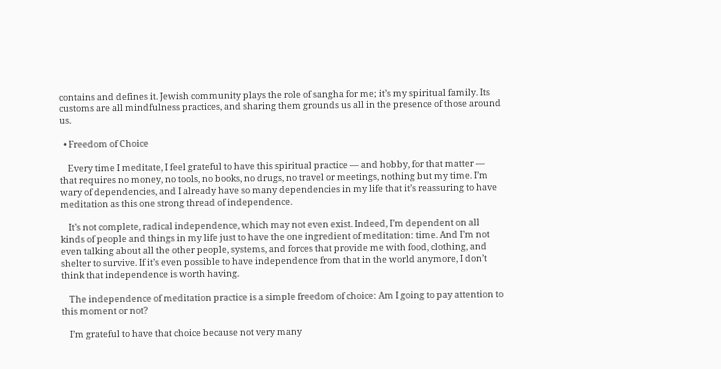contains and defines it. Jewish community plays the role of sangha for me; it’s my spiritual family. Its customs are all mindfulness practices, and sharing them grounds us all in the presence of those around us.

  • Freedom of Choice

    Every time I meditate, I feel grateful to have this spiritual practice — and hobby, for that matter — that requires no money, no tools, no books, no drugs, no travel or meetings, nothing but my time. I’m wary of dependencies, and I already have so many dependencies in my life that it’s reassuring to have meditation as this one strong thread of independence.

    It’s not complete, radical independence, which may not even exist. Indeed, I’m dependent on all kinds of people and things in my life just to have the one ingredient of meditation: time. And I’m not even talking about all the other people, systems, and forces that provide me with food, clothing, and shelter to survive. If it’s even possible to have independence from that in the world anymore, I don’t think that independence is worth having.

    The independence of meditation practice is a simple freedom of choice: Am I going to pay attention to this moment or not?

    I’m grateful to have that choice because not very many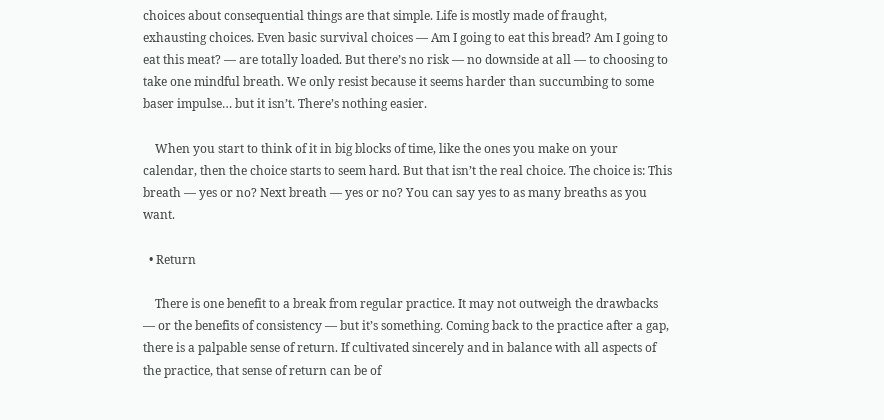choices about consequential things are that simple. Life is mostly made of fraught, exhausting choices. Even basic survival choices — Am I going to eat this bread? Am I going to eat this meat? — are totally loaded. But there’s no risk — no downside at all — to choosing to take one mindful breath. We only resist because it seems harder than succumbing to some baser impulse… but it isn’t. There’s nothing easier.

    When you start to think of it in big blocks of time, like the ones you make on your calendar, then the choice starts to seem hard. But that isn’t the real choice. The choice is: This breath — yes or no? Next breath — yes or no? You can say yes to as many breaths as you want.

  • Return

    There is one benefit to a break from regular practice. It may not outweigh the drawbacks — or the benefits of consistency — but it’s something. Coming back to the practice after a gap, there is a palpable sense of return. If cultivated sincerely and in balance with all aspects of the practice, that sense of return can be of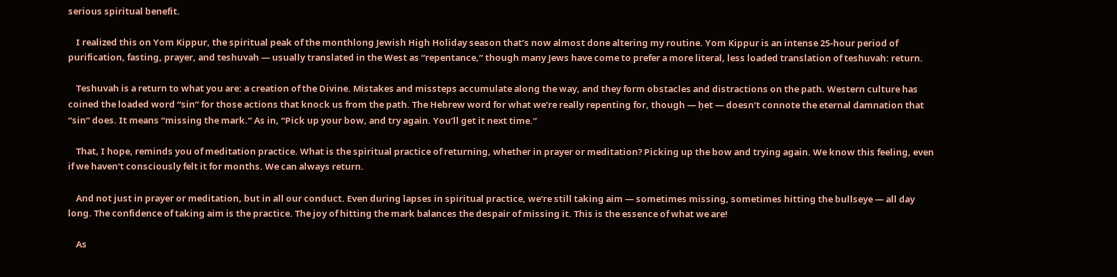serious spiritual benefit.

    I realized this on Yom Kippur, the spiritual peak of the monthlong Jewish High Holiday season that’s now almost done altering my routine. Yom Kippur is an intense 25-hour period of purification, fasting, prayer, and teshuvah — usually translated in the West as “repentance,” though many Jews have come to prefer a more literal, less loaded translation of teshuvah: return.

    Teshuvah is a return to what you are: a creation of the Divine. Mistakes and missteps accumulate along the way, and they form obstacles and distractions on the path. Western culture has coined the loaded word “sin” for those actions that knock us from the path. The Hebrew word for what we’re really repenting for, though — ḥet — doesn’t connote the eternal damnation that “sin” does. It means “missing the mark.” As in, “Pick up your bow, and try again. You’ll get it next time.”

    That, I hope, reminds you of meditation practice. What is the spiritual practice of returning, whether in prayer or meditation? Picking up the bow and trying again. We know this feeling, even if we haven’t consciously felt it for months. We can always return.

    And not just in prayer or meditation, but in all our conduct. Even during lapses in spiritual practice, we’re still taking aim — sometimes missing, sometimes hitting the bullseye — all day long. The confidence of taking aim is the practice. The joy of hitting the mark balances the despair of missing it. This is the essence of what we are!

    As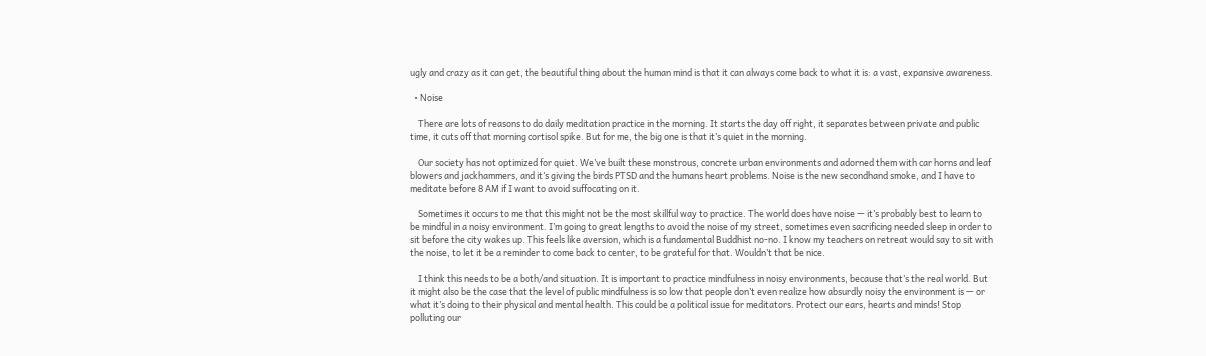ugly and crazy as it can get, the beautiful thing about the human mind is that it can always come back to what it is: a vast, expansive awareness.

  • Noise

    There are lots of reasons to do daily meditation practice in the morning. It starts the day off right, it separates between private and public time, it cuts off that morning cortisol spike. But for me, the big one is that it’s quiet in the morning.

    Our society has not optimized for quiet. We’ve built these monstrous, concrete urban environments and adorned them with car horns and leaf blowers and jackhammers, and it’s giving the birds PTSD and the humans heart problems. Noise is the new secondhand smoke, and I have to meditate before 8 AM if I want to avoid suffocating on it.

    Sometimes it occurs to me that this might not be the most skillful way to practice. The world does have noise — it’s probably best to learn to be mindful in a noisy environment. I’m going to great lengths to avoid the noise of my street, sometimes even sacrificing needed sleep in order to sit before the city wakes up. This feels like aversion, which is a fundamental Buddhist no-no. I know my teachers on retreat would say to sit with the noise, to let it be a reminder to come back to center, to be grateful for that. Wouldn’t that be nice.

    I think this needs to be a both/and situation. It is important to practice mindfulness in noisy environments, because that’s the real world. But it might also be the case that the level of public mindfulness is so low that people don’t even realize how absurdly noisy the environment is — or what it’s doing to their physical and mental health. This could be a political issue for meditators. Protect our ears, hearts and minds! Stop polluting our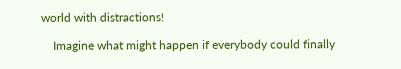world with distractions!

    Imagine what might happen if everybody could finally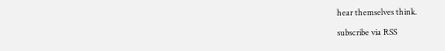hear themselves think.

subscribe via RSS